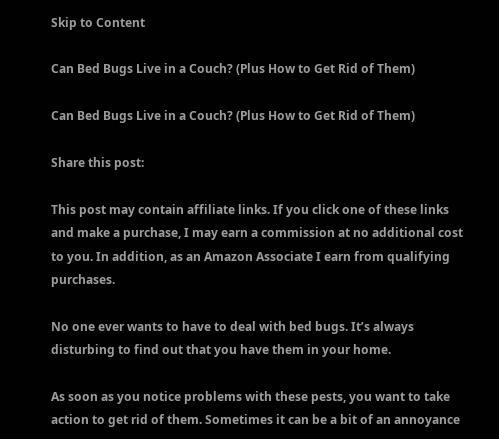Skip to Content

Can Bed Bugs Live in a Couch? (Plus How to Get Rid of Them)

Can Bed Bugs Live in a Couch? (Plus How to Get Rid of Them)

Share this post:

This post may contain affiliate links. If you click one of these links and make a purchase, I may earn a commission at no additional cost to you. In addition, as an Amazon Associate I earn from qualifying purchases.

No one ever wants to have to deal with bed bugs. It’s always disturbing to find out that you have them in your home.

As soon as you notice problems with these pests, you want to take action to get rid of them. Sometimes it can be a bit of an annoyance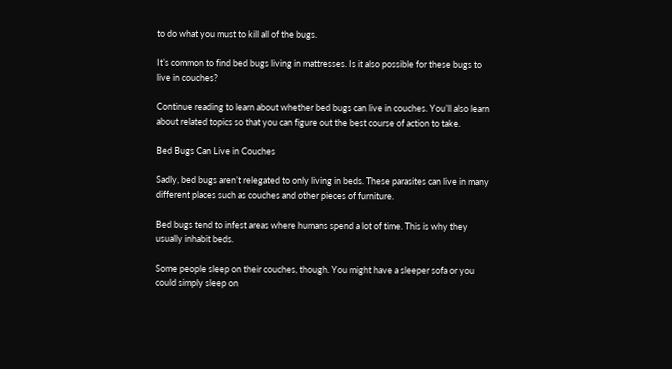to do what you must to kill all of the bugs.

It’s common to find bed bugs living in mattresses. Is it also possible for these bugs to live in couches?

Continue reading to learn about whether bed bugs can live in couches. You’ll also learn about related topics so that you can figure out the best course of action to take.

Bed Bugs Can Live in Couches

Sadly, bed bugs aren’t relegated to only living in beds. These parasites can live in many different places such as couches and other pieces of furniture.

Bed bugs tend to infest areas where humans spend a lot of time. This is why they usually inhabit beds.

Some people sleep on their couches, though. You might have a sleeper sofa or you could simply sleep on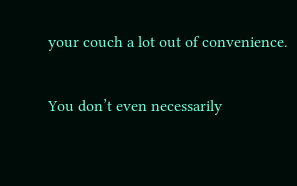your couch a lot out of convenience.

You don’t even necessarily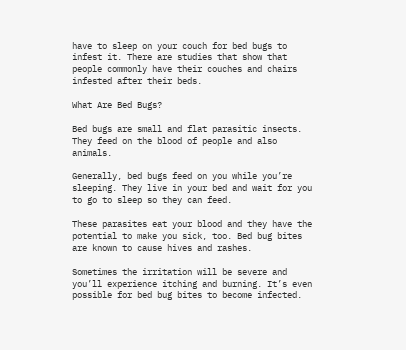have to sleep on your couch for bed bugs to infest it. There are studies that show that people commonly have their couches and chairs infested after their beds.

What Are Bed Bugs?

Bed bugs are small and flat parasitic insects. They feed on the blood of people and also animals.

Generally, bed bugs feed on you while you’re sleeping. They live in your bed and wait for you to go to sleep so they can feed.

These parasites eat your blood and they have the potential to make you sick, too. Bed bug bites are known to cause hives and rashes.

Sometimes the irritation will be severe and you’ll experience itching and burning. It’s even possible for bed bug bites to become infected.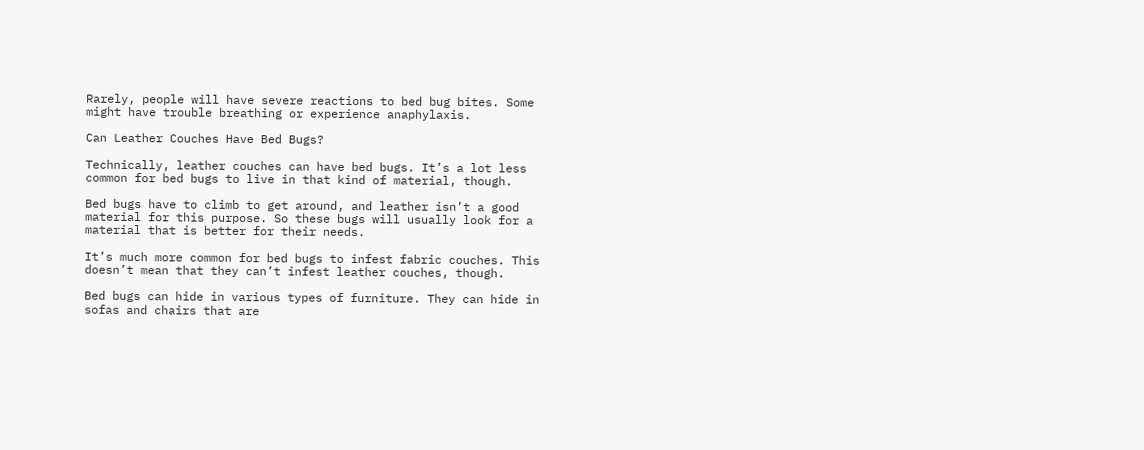Rarely, people will have severe reactions to bed bug bites. Some might have trouble breathing or experience anaphylaxis.

Can Leather Couches Have Bed Bugs?

Technically, leather couches can have bed bugs. It’s a lot less common for bed bugs to live in that kind of material, though.

Bed bugs have to climb to get around, and leather isn’t a good material for this purpose. So these bugs will usually look for a material that is better for their needs.

It’s much more common for bed bugs to infest fabric couches. This doesn’t mean that they can’t infest leather couches, though.

Bed bugs can hide in various types of furniture. They can hide in sofas and chairs that are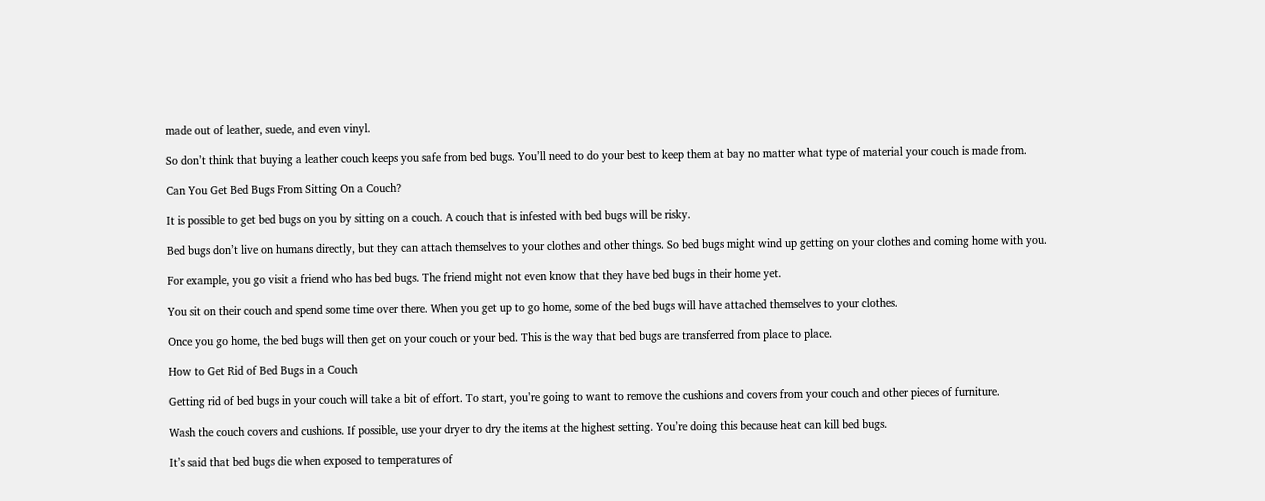made out of leather, suede, and even vinyl.

So don’t think that buying a leather couch keeps you safe from bed bugs. You’ll need to do your best to keep them at bay no matter what type of material your couch is made from.

Can You Get Bed Bugs From Sitting On a Couch?

It is possible to get bed bugs on you by sitting on a couch. A couch that is infested with bed bugs will be risky.

Bed bugs don’t live on humans directly, but they can attach themselves to your clothes and other things. So bed bugs might wind up getting on your clothes and coming home with you.

For example, you go visit a friend who has bed bugs. The friend might not even know that they have bed bugs in their home yet.

You sit on their couch and spend some time over there. When you get up to go home, some of the bed bugs will have attached themselves to your clothes.

Once you go home, the bed bugs will then get on your couch or your bed. This is the way that bed bugs are transferred from place to place.

How to Get Rid of Bed Bugs in a Couch

Getting rid of bed bugs in your couch will take a bit of effort. To start, you’re going to want to remove the cushions and covers from your couch and other pieces of furniture.

Wash the couch covers and cushions. If possible, use your dryer to dry the items at the highest setting. You’re doing this because heat can kill bed bugs.

It’s said that bed bugs die when exposed to temperatures of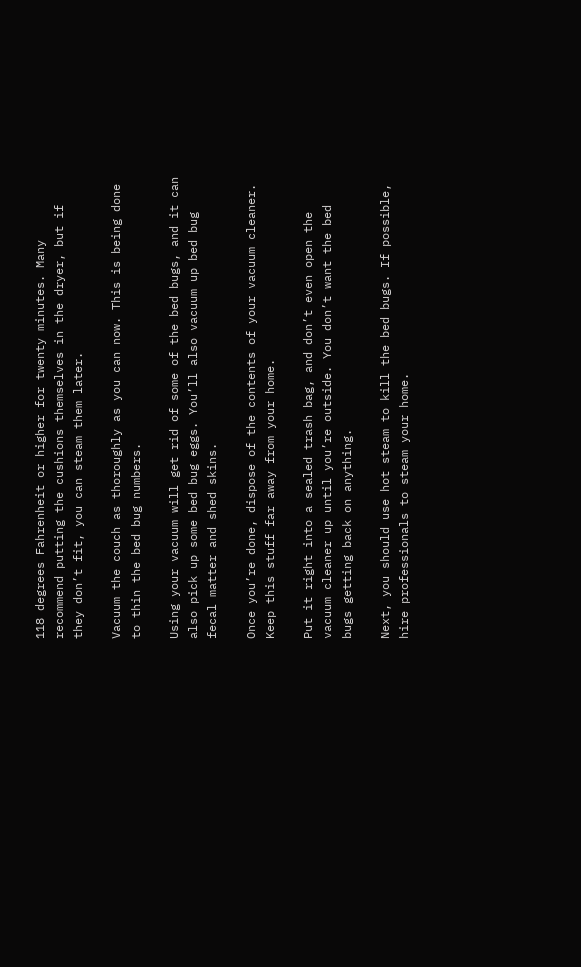118 degrees Fahrenheit or higher for twenty minutes. Many recommend putting the cushions themselves in the dryer, but if they don’t fit, you can steam them later.

Vacuum the couch as thoroughly as you can now. This is being done to thin the bed bug numbers.

Using your vacuum will get rid of some of the bed bugs, and it can also pick up some bed bug eggs. You’ll also vacuum up bed bug fecal matter and shed skins.

Once you’re done, dispose of the contents of your vacuum cleaner. Keep this stuff far away from your home.

Put it right into a sealed trash bag, and don’t even open the vacuum cleaner up until you’re outside. You don’t want the bed bugs getting back on anything.

Next, you should use hot steam to kill the bed bugs. If possible, hire professionals to steam your home.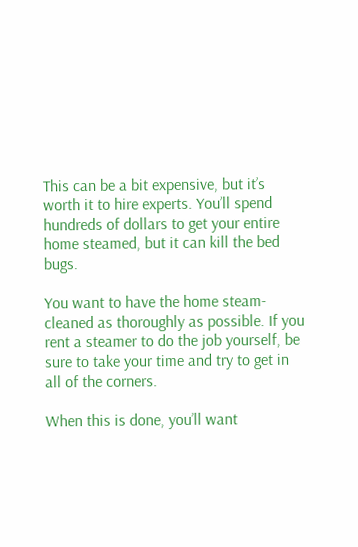This can be a bit expensive, but it’s worth it to hire experts. You’ll spend hundreds of dollars to get your entire home steamed, but it can kill the bed bugs.

You want to have the home steam-cleaned as thoroughly as possible. If you rent a steamer to do the job yourself, be sure to take your time and try to get in all of the corners.

When this is done, you’ll want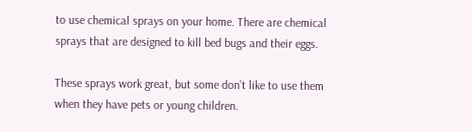to use chemical sprays on your home. There are chemical sprays that are designed to kill bed bugs and their eggs.

These sprays work great, but some don’t like to use them when they have pets or young children.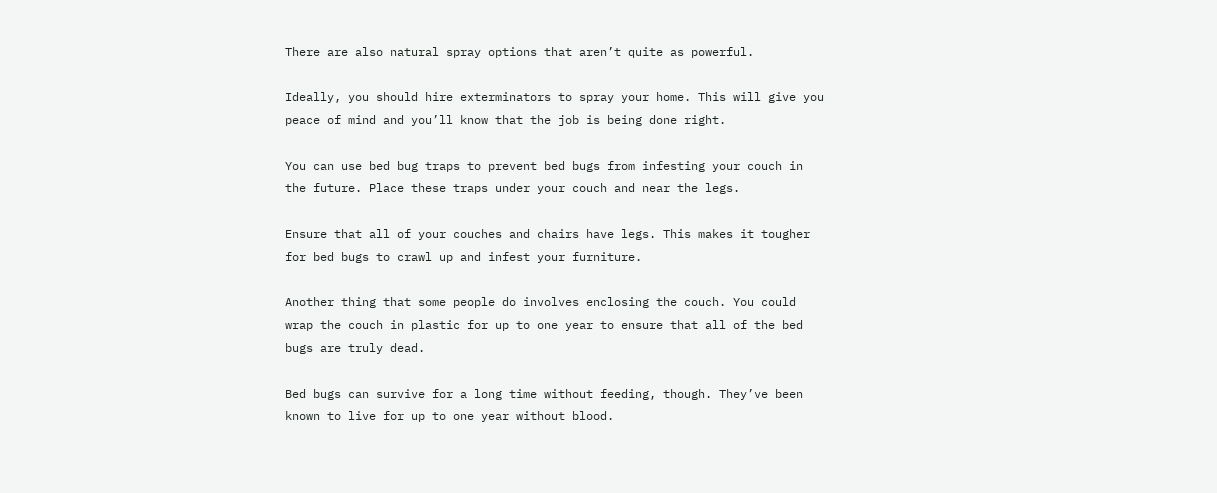There are also natural spray options that aren’t quite as powerful.

Ideally, you should hire exterminators to spray your home. This will give you peace of mind and you’ll know that the job is being done right.

You can use bed bug traps to prevent bed bugs from infesting your couch in the future. Place these traps under your couch and near the legs.

Ensure that all of your couches and chairs have legs. This makes it tougher for bed bugs to crawl up and infest your furniture.

Another thing that some people do involves enclosing the couch. You could wrap the couch in plastic for up to one year to ensure that all of the bed bugs are truly dead.

Bed bugs can survive for a long time without feeding, though. They’ve been known to live for up to one year without blood.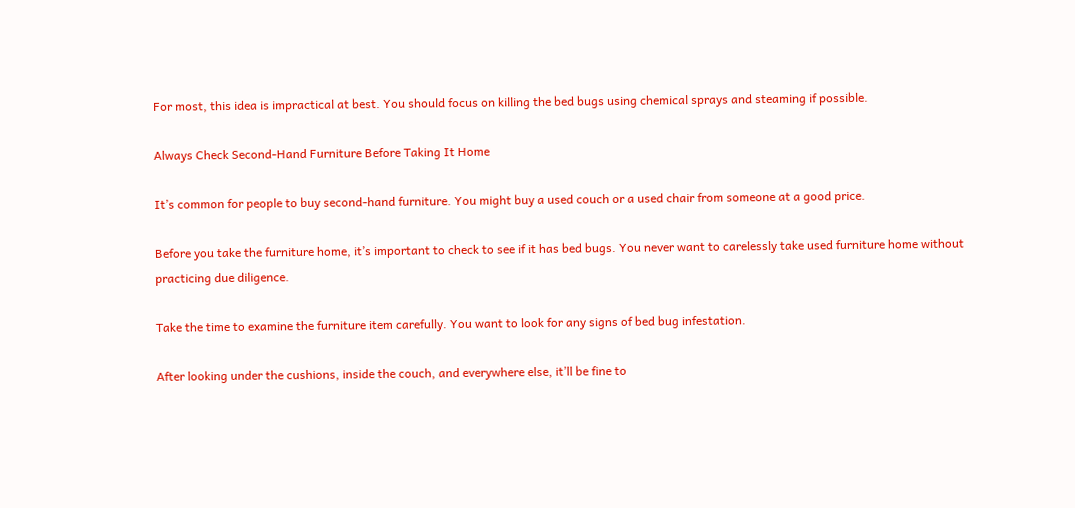For most, this idea is impractical at best. You should focus on killing the bed bugs using chemical sprays and steaming if possible.

Always Check Second-Hand Furniture Before Taking It Home

It’s common for people to buy second-hand furniture. You might buy a used couch or a used chair from someone at a good price.

Before you take the furniture home, it’s important to check to see if it has bed bugs. You never want to carelessly take used furniture home without practicing due diligence.

Take the time to examine the furniture item carefully. You want to look for any signs of bed bug infestation.

After looking under the cushions, inside the couch, and everywhere else, it’ll be fine to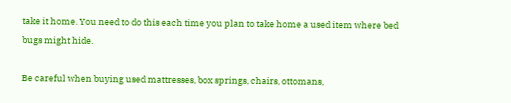take it home. You need to do this each time you plan to take home a used item where bed bugs might hide.

Be careful when buying used mattresses, box springs, chairs, ottomans,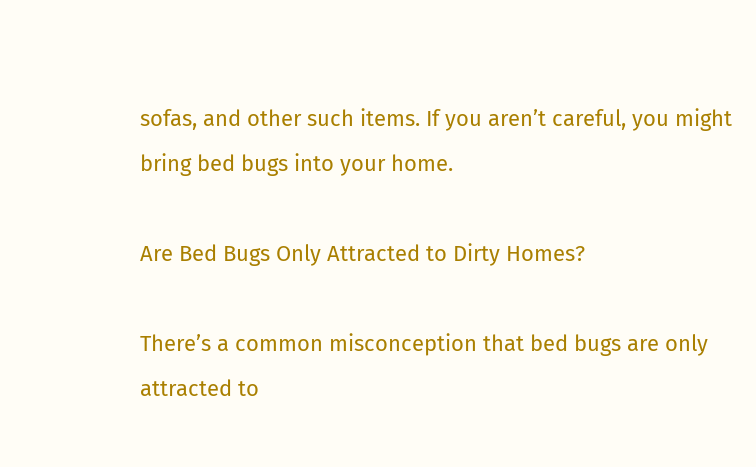sofas, and other such items. If you aren’t careful, you might bring bed bugs into your home.

Are Bed Bugs Only Attracted to Dirty Homes?

There’s a common misconception that bed bugs are only attracted to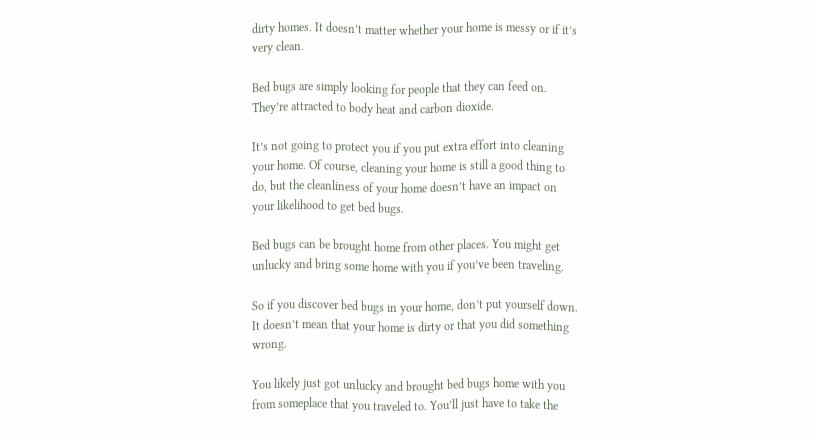dirty homes. It doesn’t matter whether your home is messy or if it’s very clean.

Bed bugs are simply looking for people that they can feed on. They’re attracted to body heat and carbon dioxide.

It’s not going to protect you if you put extra effort into cleaning your home. Of course, cleaning your home is still a good thing to do, but the cleanliness of your home doesn’t have an impact on your likelihood to get bed bugs.

Bed bugs can be brought home from other places. You might get unlucky and bring some home with you if you’ve been traveling.

So if you discover bed bugs in your home, don’t put yourself down. It doesn’t mean that your home is dirty or that you did something wrong.

You likely just got unlucky and brought bed bugs home with you from someplace that you traveled to. You’ll just have to take the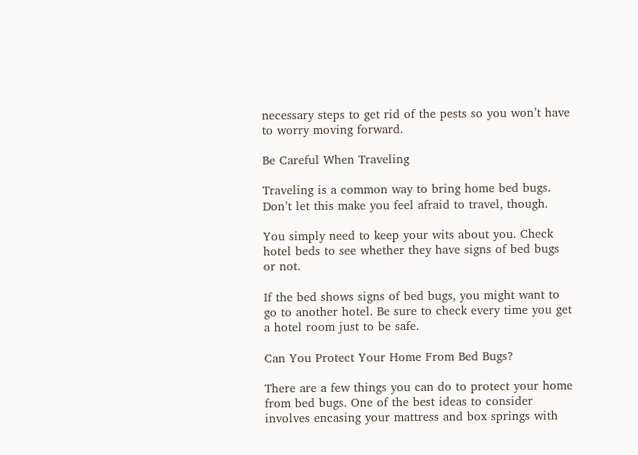necessary steps to get rid of the pests so you won’t have to worry moving forward.

Be Careful When Traveling

Traveling is a common way to bring home bed bugs. Don’t let this make you feel afraid to travel, though.

You simply need to keep your wits about you. Check hotel beds to see whether they have signs of bed bugs or not.

If the bed shows signs of bed bugs, you might want to go to another hotel. Be sure to check every time you get a hotel room just to be safe.

Can You Protect Your Home From Bed Bugs?

There are a few things you can do to protect your home from bed bugs. One of the best ideas to consider involves encasing your mattress and box springs with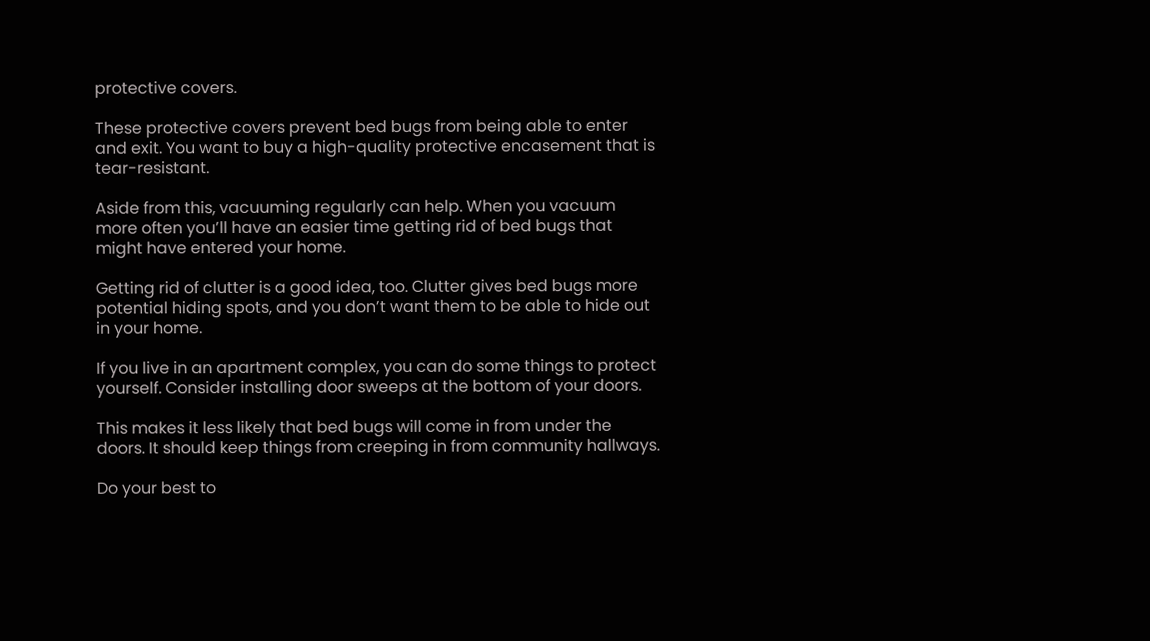protective covers.

These protective covers prevent bed bugs from being able to enter and exit. You want to buy a high-quality protective encasement that is tear-resistant.

Aside from this, vacuuming regularly can help. When you vacuum more often you’ll have an easier time getting rid of bed bugs that might have entered your home.

Getting rid of clutter is a good idea, too. Clutter gives bed bugs more potential hiding spots, and you don’t want them to be able to hide out in your home.

If you live in an apartment complex, you can do some things to protect yourself. Consider installing door sweeps at the bottom of your doors.

This makes it less likely that bed bugs will come in from under the doors. It should keep things from creeping in from community hallways.

Do your best to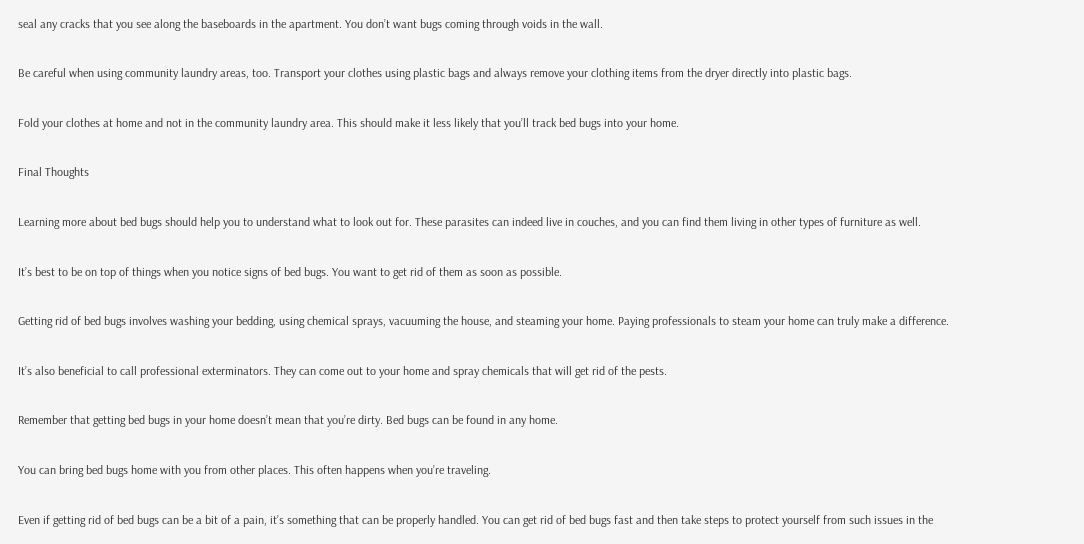seal any cracks that you see along the baseboards in the apartment. You don’t want bugs coming through voids in the wall.

Be careful when using community laundry areas, too. Transport your clothes using plastic bags and always remove your clothing items from the dryer directly into plastic bags.

Fold your clothes at home and not in the community laundry area. This should make it less likely that you’ll track bed bugs into your home.

Final Thoughts

Learning more about bed bugs should help you to understand what to look out for. These parasites can indeed live in couches, and you can find them living in other types of furniture as well.

It’s best to be on top of things when you notice signs of bed bugs. You want to get rid of them as soon as possible.

Getting rid of bed bugs involves washing your bedding, using chemical sprays, vacuuming the house, and steaming your home. Paying professionals to steam your home can truly make a difference.

It’s also beneficial to call professional exterminators. They can come out to your home and spray chemicals that will get rid of the pests.

Remember that getting bed bugs in your home doesn’t mean that you’re dirty. Bed bugs can be found in any home.

You can bring bed bugs home with you from other places. This often happens when you’re traveling.

Even if getting rid of bed bugs can be a bit of a pain, it’s something that can be properly handled. You can get rid of bed bugs fast and then take steps to protect yourself from such issues in the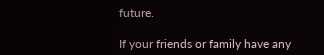future.

If your friends or family have any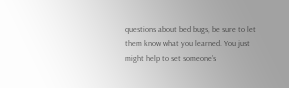questions about bed bugs, be sure to let them know what you learned. You just might help to set someone’s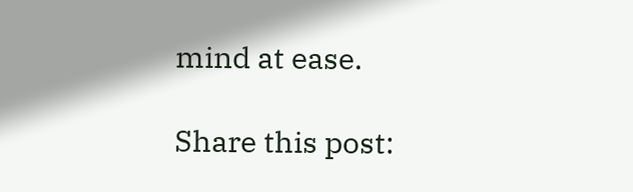mind at ease.

Share this post: